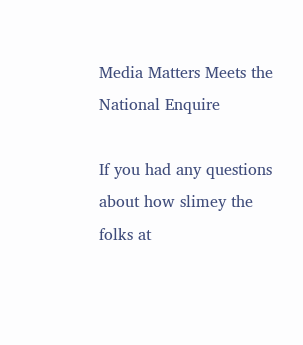Media Matters Meets the National Enquire

If you had any questions about how slimey the folks at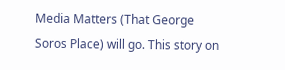Media Matters (That George Soros Place) will go. This story on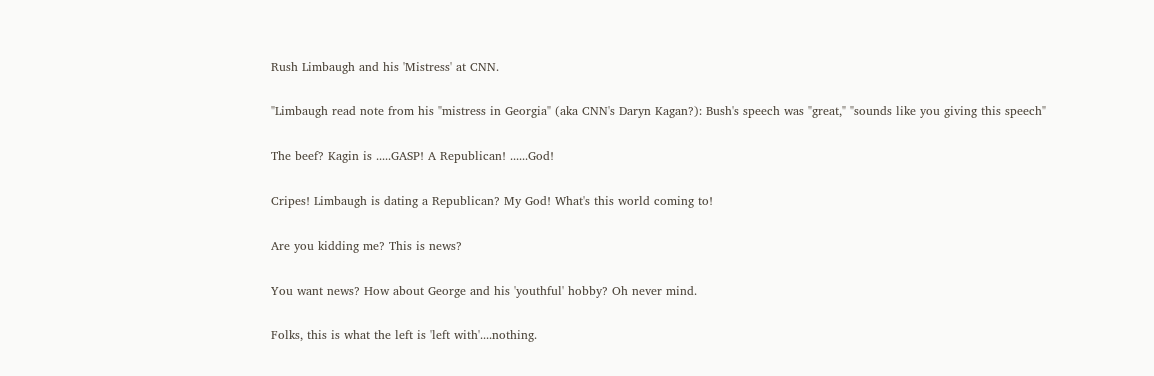Rush Limbaugh and his 'Mistress' at CNN.

"Limbaugh read note from his "mistress in Georgia" (aka CNN's Daryn Kagan?): Bush's speech was "great," "sounds like you giving this speech"

The beef? Kagin is .....GASP! A Republican! ......God!

Cripes! Limbaugh is dating a Republican? My God! What's this world coming to!

Are you kidding me? This is news?

You want news? How about George and his 'youthful' hobby? Oh never mind.

Folks, this is what the left is 'left with'....nothing.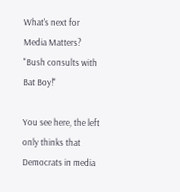What's next for Media Matters? "Bush consults with Bat Boy!"

You see here, the left only thinks that Democrats in media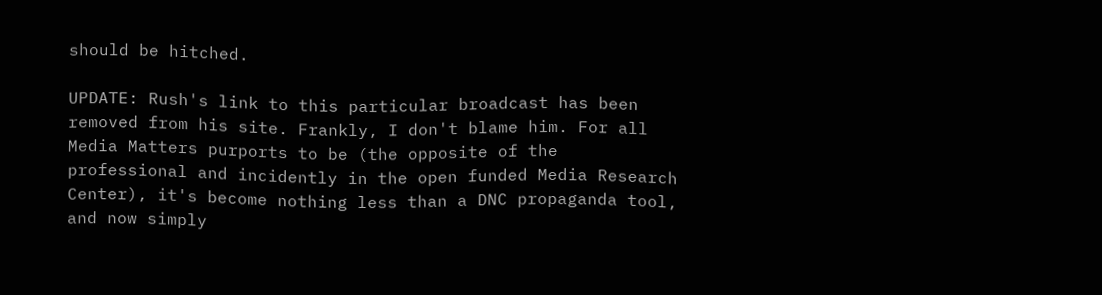should be hitched.

UPDATE: Rush's link to this particular broadcast has been removed from his site. Frankly, I don't blame him. For all Media Matters purports to be (the opposite of the professional and incidently in the open funded Media Research Center), it's become nothing less than a DNC propaganda tool, and now simply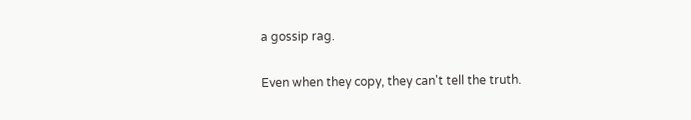a gossip rag.

Even when they copy, they can't tell the truth.